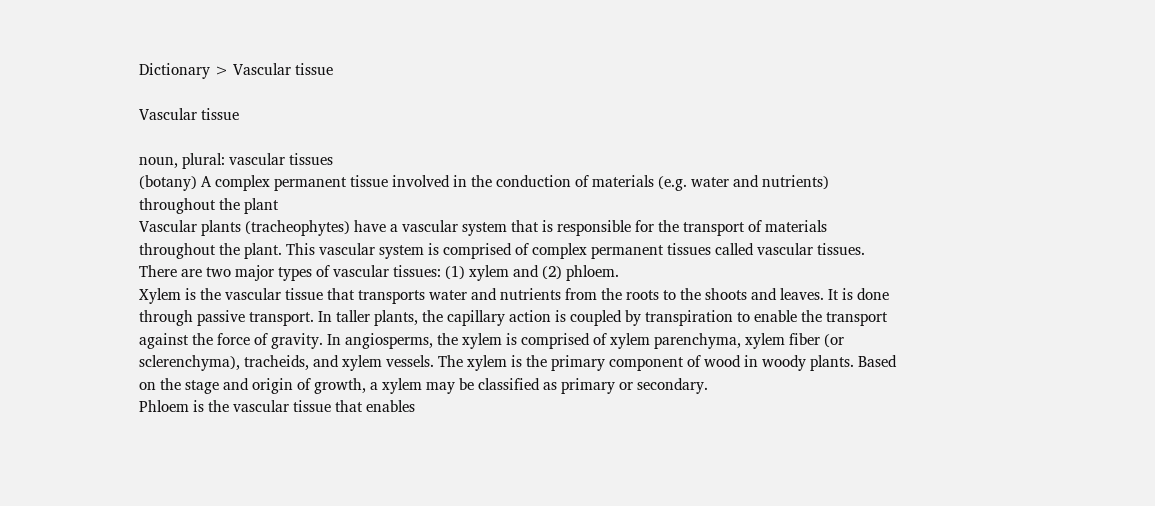Dictionary > Vascular tissue

Vascular tissue

noun, plural: vascular tissues
(botany) A complex permanent tissue involved in the conduction of materials (e.g. water and nutrients) throughout the plant
Vascular plants (tracheophytes) have a vascular system that is responsible for the transport of materials throughout the plant. This vascular system is comprised of complex permanent tissues called vascular tissues. There are two major types of vascular tissues: (1) xylem and (2) phloem.
Xylem is the vascular tissue that transports water and nutrients from the roots to the shoots and leaves. It is done through passive transport. In taller plants, the capillary action is coupled by transpiration to enable the transport against the force of gravity. In angiosperms, the xylem is comprised of xylem parenchyma, xylem fiber (or sclerenchyma), tracheids, and xylem vessels. The xylem is the primary component of wood in woody plants. Based on the stage and origin of growth, a xylem may be classified as primary or secondary.
Phloem is the vascular tissue that enables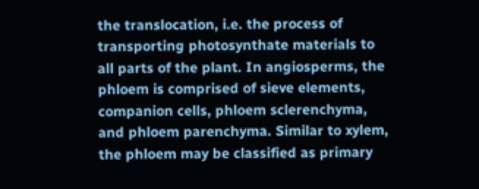the translocation, i.e. the process of transporting photosynthate materials to all parts of the plant. In angiosperms, the phloem is comprised of sieve elements, companion cells, phloem sclerenchyma, and phloem parenchyma. Similar to xylem, the phloem may be classified as primary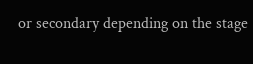or secondary depending on the stage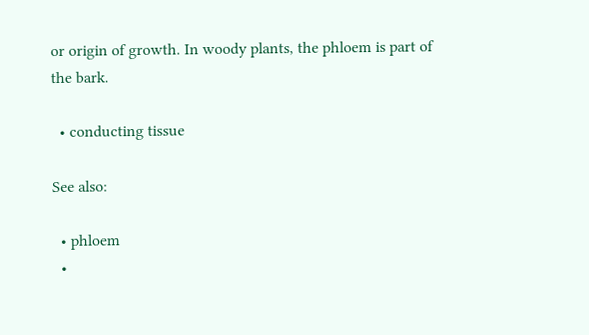or origin of growth. In woody plants, the phloem is part of the bark.

  • conducting tissue

See also:

  • phloem
  •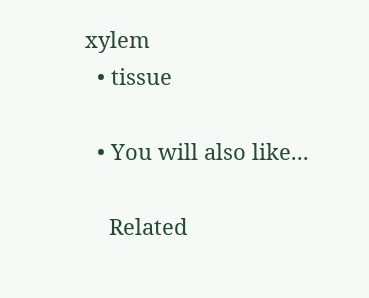xylem
  • tissue

  • You will also like...

    Related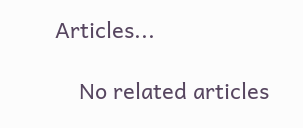Articles...

    No related articles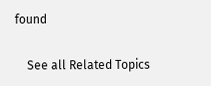found

    See all Related Topics